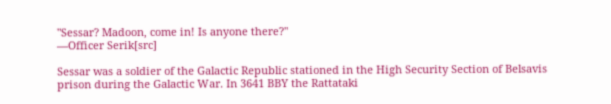"Sessar? Madoon, come in! Is anyone there?"
―Officer Serik[src]

Sessar was a soldier of the Galactic Republic stationed in the High Security Section of Belsavis prison during the Galactic War. In 3641 BBY the Rattataki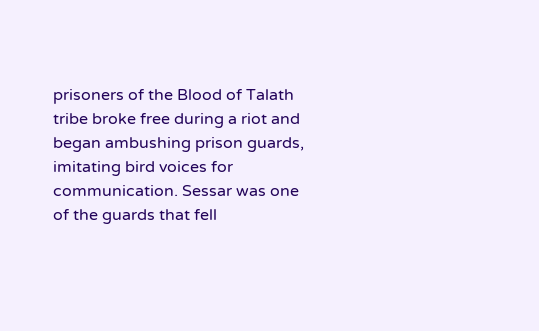prisoners of the Blood of Talath tribe broke free during a riot and began ambushing prison guards, imitating bird voices for communication. Sessar was one of the guards that fell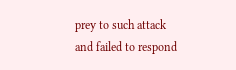prey to such attack and failed to respond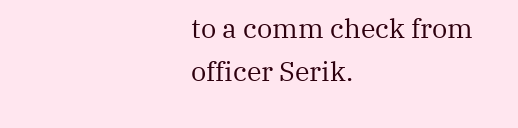to a comm check from officer Serik.